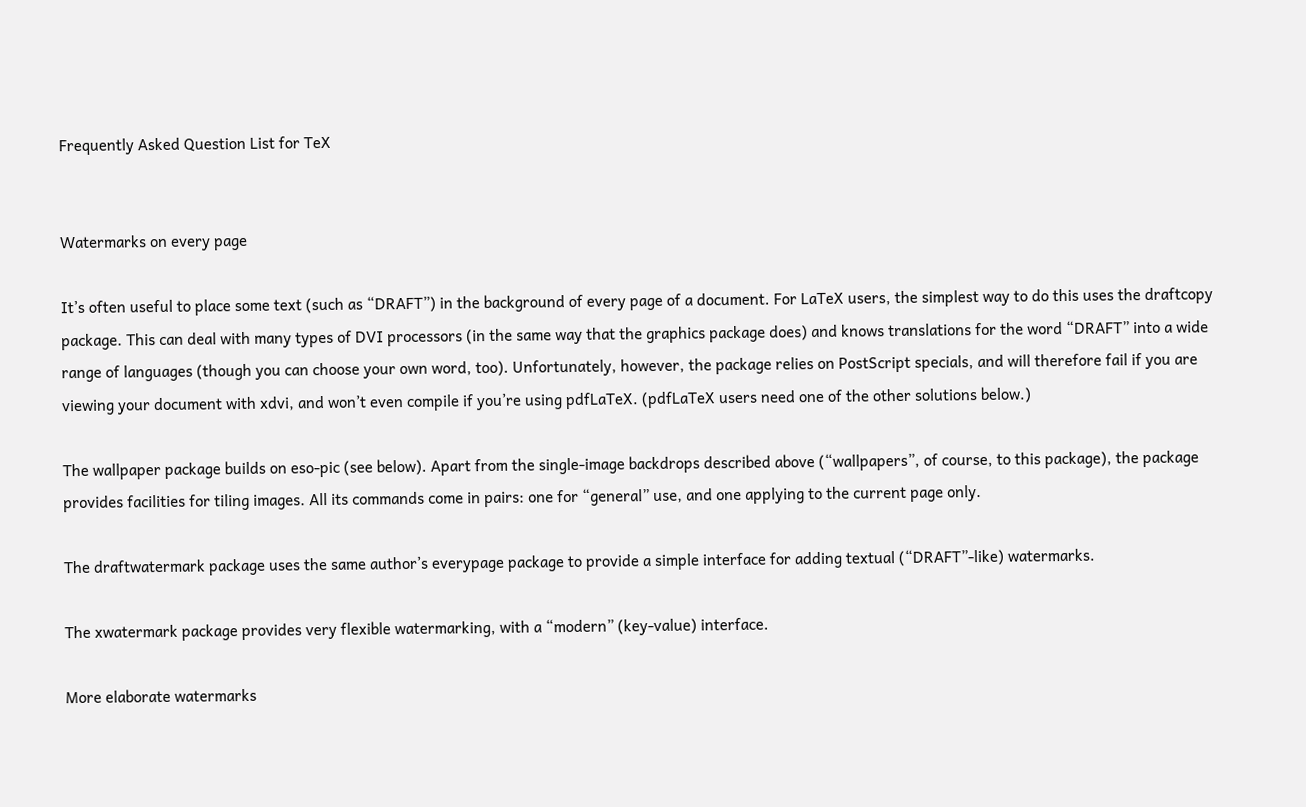Frequently Asked Question List for TeX


Watermarks on every page

It’s often useful to place some text (such as “DRAFT”) in the background of every page of a document. For LaTeX users, the simplest way to do this uses the draftcopy package. This can deal with many types of DVI processors (in the same way that the graphics package does) and knows translations for the word “DRAFT” into a wide range of languages (though you can choose your own word, too). Unfortunately, however, the package relies on PostScript specials, and will therefore fail if you are viewing your document with xdvi, and won’t even compile if you’re using pdfLaTeX. (pdfLaTeX users need one of the other solutions below.)

The wallpaper package builds on eso-pic (see below). Apart from the single-image backdrops described above (“wallpapers”, of course, to this package), the package provides facilities for tiling images. All its commands come in pairs: one for “general” use, and one applying to the current page only.

The draftwatermark package uses the same author’s everypage package to provide a simple interface for adding textual (“DRAFT”-like) watermarks.

The xwatermark package provides very flexible watermarking, with a “modern” (key-value) interface.

More elaborate watermarks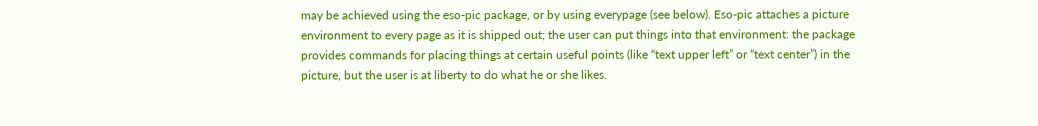may be achieved using the eso-pic package, or by using everypage (see below). Eso-pic attaches a picture environment to every page as it is shipped out; the user can put things into that environment: the package provides commands for placing things at certain useful points (like “text upper left” or “text center”) in the picture, but the user is at liberty to do what he or she likes.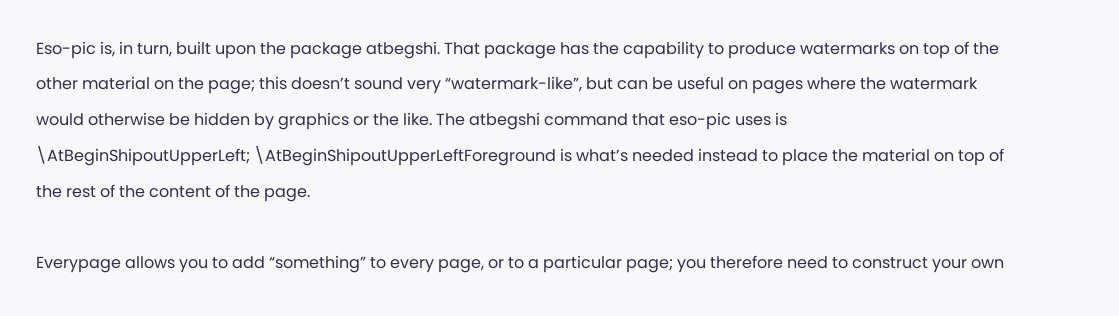Eso-pic is, in turn, built upon the package atbegshi. That package has the capability to produce watermarks on top of the other material on the page; this doesn’t sound very “watermark-like”, but can be useful on pages where the watermark would otherwise be hidden by graphics or the like. The atbegshi command that eso-pic uses is \AtBeginShipoutUpperLeft; \AtBeginShipoutUpperLeftForeground is what’s needed instead to place the material on top of the rest of the content of the page.

Everypage allows you to add “something” to every page, or to a particular page; you therefore need to construct your own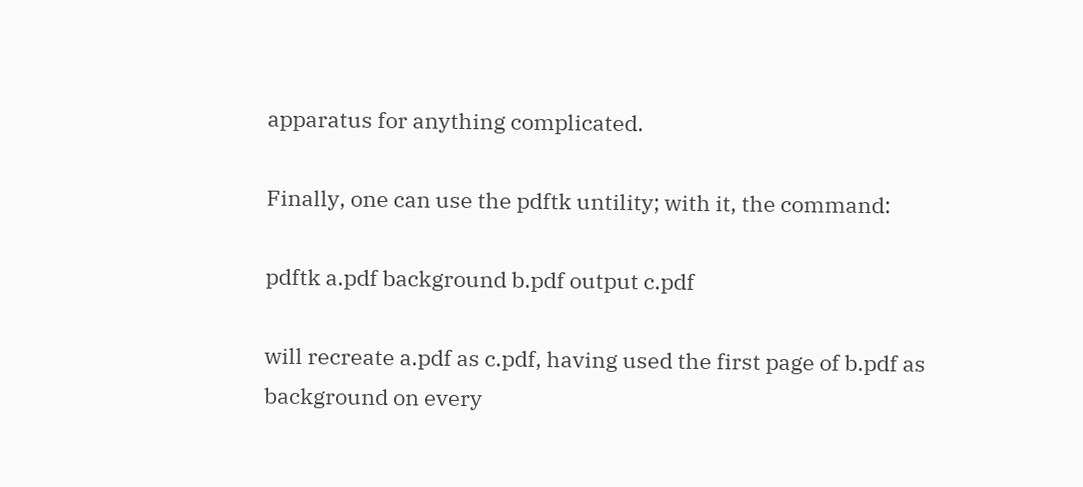apparatus for anything complicated.

Finally, one can use the pdftk untility; with it, the command:

pdftk a.pdf background b.pdf output c.pdf

will recreate a.pdf as c.pdf, having used the first page of b.pdf as background on every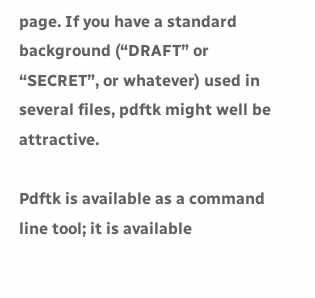page. If you have a standard background (“DRAFT” or “SECRET”, or whatever) used in several files, pdftk might well be attractive.

Pdftk is available as a command line tool; it is available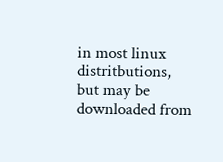in most linux distritbutions, but may be downloaded from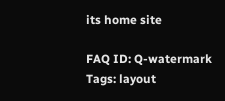its home site

FAQ ID: Q-watermark
Tags: layout